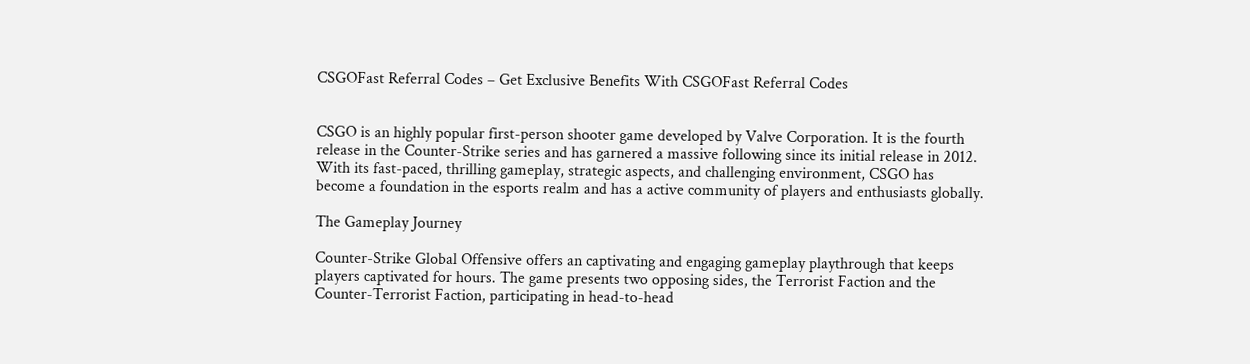CSGOFast Referral Codes – Get Exclusive Benefits With CSGOFast Referral Codes


CSGO is an highly popular first-person shooter game developed by Valve Corporation. It is the fourth release in the Counter-Strike series and has garnered a massive following since its initial release in 2012. With its fast-paced, thrilling gameplay, strategic aspects, and challenging environment, CSGO has become a foundation in the esports realm and has a active community of players and enthusiasts globally.

The Gameplay Journey

Counter-Strike Global Offensive offers an captivating and engaging gameplay playthrough that keeps players captivated for hours. The game presents two opposing sides, the Terrorist Faction and the Counter-Terrorist Faction, participating in head-to-head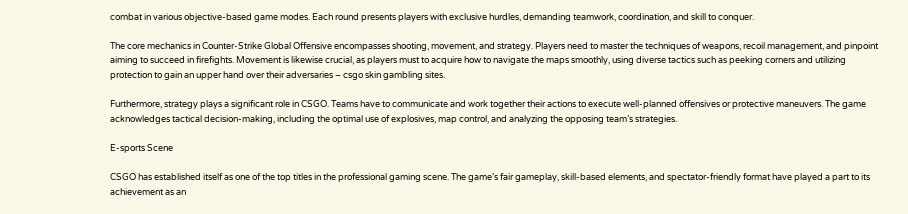combat in various objective-based game modes. Each round presents players with exclusive hurdles, demanding teamwork, coordination, and skill to conquer.

The core mechanics in Counter-Strike Global Offensive encompasses shooting, movement, and strategy. Players need to master the techniques of weapons, recoil management, and pinpoint aiming to succeed in firefights. Movement is likewise crucial, as players must to acquire how to navigate the maps smoothly, using diverse tactics such as peeking corners and utilizing protection to gain an upper hand over their adversaries – csgo skin gambling sites.

Furthermore, strategy plays a significant role in CSGO. Teams have to communicate and work together their actions to execute well-planned offensives or protective maneuvers. The game acknowledges tactical decision-making, including the optimal use of explosives, map control, and analyzing the opposing team’s strategies.

E-sports Scene

CSGO has established itself as one of the top titles in the professional gaming scene. The game’s fair gameplay, skill-based elements, and spectator-friendly format have played a part to its achievement as an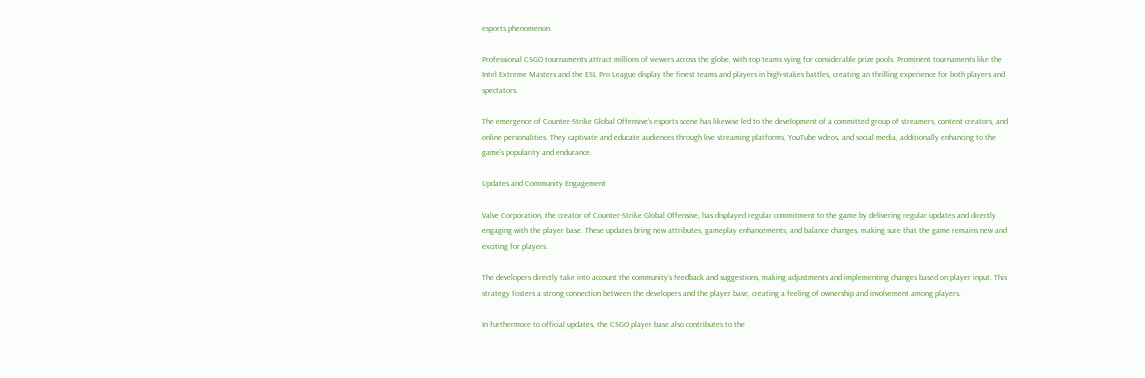esports phenomenon.

Professional CSGO tournaments attract millions of viewers across the globe, with top teams vying for considerable prize pools. Prominent tournaments like the Intel Extreme Masters and the ESL Pro League display the finest teams and players in high-stakes battles, creating an thrilling experience for both players and spectators.

The emergence of Counter-Strike Global Offensive’s esports scene has likewise led to the development of a committed group of streamers, content creators, and online personalities. They captivate and educate audiences through live streaming platforms, YouTube videos, and social media, additionally enhancing to the game’s popularity and endurance.

Updates and Community Engagement

Valve Corporation, the creator of Counter-Strike Global Offensive, has displayed regular commitment to the game by delivering regular updates and directly engaging with the player base. These updates bring new attributes, gameplay enhancements, and balance changes, making sure that the game remains new and exciting for players.

The developers directly take into account the community’s feedback and suggestions, making adjustments and implementing changes based on player input. This strategy fosters a strong connection between the developers and the player base, creating a feeling of ownership and involvement among players.

In furthermore to official updates, the CSGO player base also contributes to the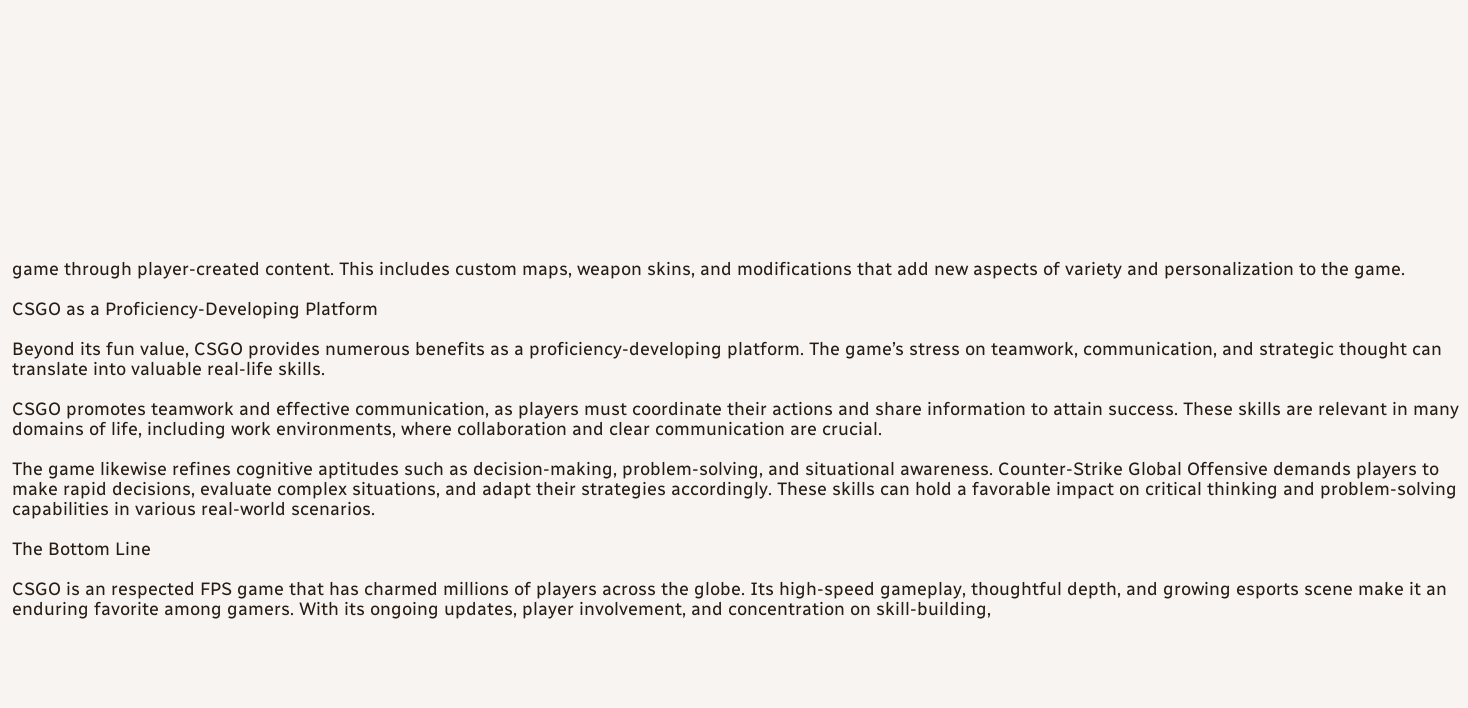game through player-created content. This includes custom maps, weapon skins, and modifications that add new aspects of variety and personalization to the game.

CSGO as a Proficiency-Developing Platform

Beyond its fun value, CSGO provides numerous benefits as a proficiency-developing platform. The game’s stress on teamwork, communication, and strategic thought can translate into valuable real-life skills.

CSGO promotes teamwork and effective communication, as players must coordinate their actions and share information to attain success. These skills are relevant in many domains of life, including work environments, where collaboration and clear communication are crucial.

The game likewise refines cognitive aptitudes such as decision-making, problem-solving, and situational awareness. Counter-Strike Global Offensive demands players to make rapid decisions, evaluate complex situations, and adapt their strategies accordingly. These skills can hold a favorable impact on critical thinking and problem-solving capabilities in various real-world scenarios.

The Bottom Line

CSGO is an respected FPS game that has charmed millions of players across the globe. Its high-speed gameplay, thoughtful depth, and growing esports scene make it an enduring favorite among gamers. With its ongoing updates, player involvement, and concentration on skill-building,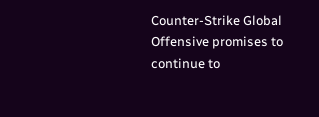Counter-Strike Global Offensive promises to continue to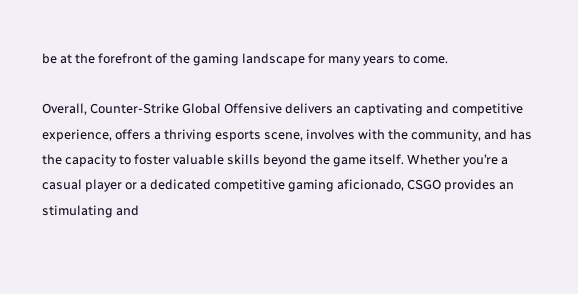be at the forefront of the gaming landscape for many years to come.

Overall, Counter-Strike Global Offensive delivers an captivating and competitive experience, offers a thriving esports scene, involves with the community, and has the capacity to foster valuable skills beyond the game itself. Whether you’re a casual player or a dedicated competitive gaming aficionado, CSGO provides an stimulating and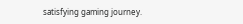satisfying gaming journey.